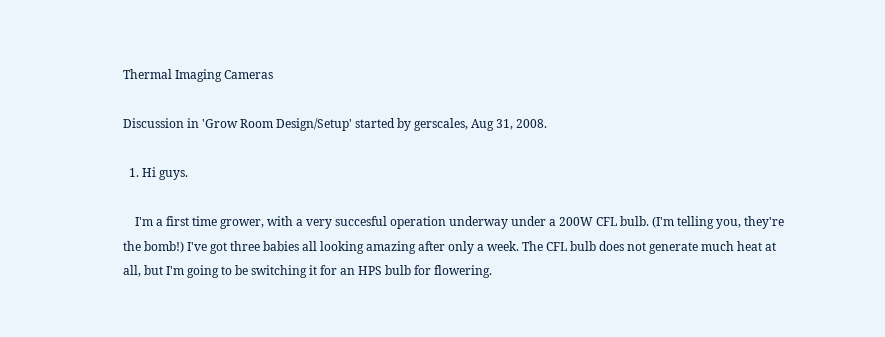Thermal Imaging Cameras

Discussion in 'Grow Room Design/Setup' started by gerscales, Aug 31, 2008.

  1. Hi guys.

    I'm a first time grower, with a very succesful operation underway under a 200W CFL bulb. (I'm telling you, they're the bomb!) I've got three babies all looking amazing after only a week. The CFL bulb does not generate much heat at all, but I'm going to be switching it for an HPS bulb for flowering.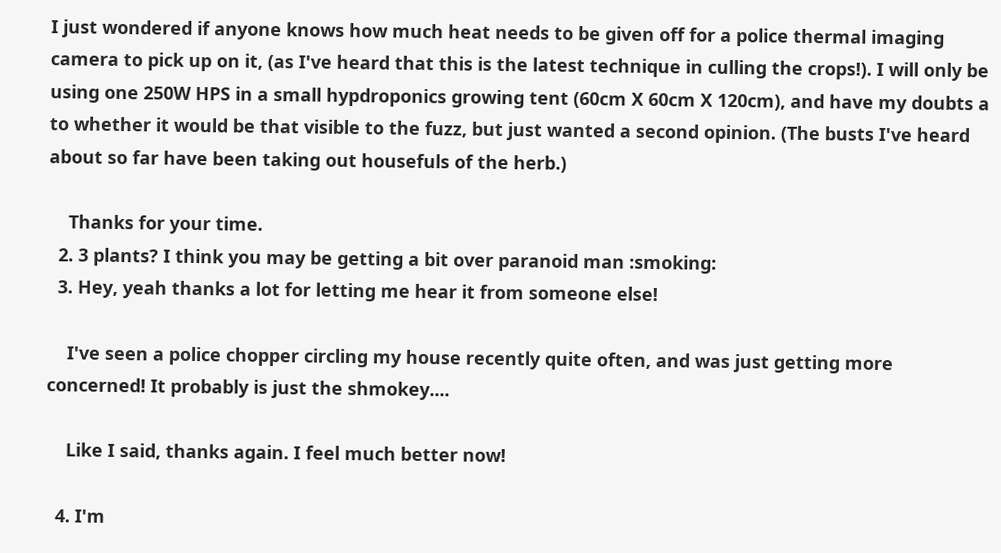I just wondered if anyone knows how much heat needs to be given off for a police thermal imaging camera to pick up on it, (as I've heard that this is the latest technique in culling the crops!). I will only be using one 250W HPS in a small hypdroponics growing tent (60cm X 60cm X 120cm), and have my doubts a to whether it would be that visible to the fuzz, but just wanted a second opinion. (The busts I've heard about so far have been taking out housefuls of the herb.)

    Thanks for your time.
  2. 3 plants? I think you may be getting a bit over paranoid man :smoking:
  3. Hey, yeah thanks a lot for letting me hear it from someone else!

    I've seen a police chopper circling my house recently quite often, and was just getting more concerned! It probably is just the shmokey....

    Like I said, thanks again. I feel much better now!

  4. I'm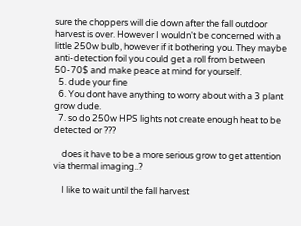sure the choppers will die down after the fall outdoor harvest is over. However I wouldn't be concerned with a little 250w bulb, however if it bothering you. They maybe anti-detection foil you could get a roll from between 50-70$ and make peace at mind for yourself.
  5. dude your fine
  6. You dont have anything to worry about with a 3 plant grow dude.
  7. so do 250w HPS lights not create enough heat to be detected or ???

    does it have to be a more serious grow to get attention via thermal imaging..?

    I like to wait until the fall harvest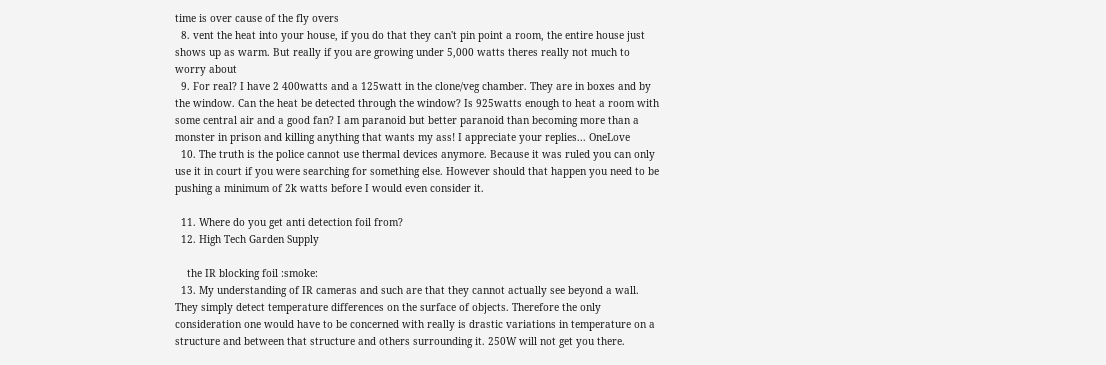time is over cause of the fly overs
  8. vent the heat into your house, if you do that they can't pin point a room, the entire house just shows up as warm. But really if you are growing under 5,000 watts theres really not much to worry about
  9. For real? I have 2 400watts and a 125watt in the clone/veg chamber. They are in boxes and by the window. Can the heat be detected through the window? Is 925watts enough to heat a room with some central air and a good fan? I am paranoid but better paranoid than becoming more than a monster in prison and killing anything that wants my ass! I appreciate your replies... OneLove
  10. The truth is the police cannot use thermal devices anymore. Because it was ruled you can only use it in court if you were searching for something else. However should that happen you need to be pushing a minimum of 2k watts before I would even consider it.

  11. Where do you get anti detection foil from?
  12. High Tech Garden Supply

    the IR blocking foil :smoke:
  13. My understanding of IR cameras and such are that they cannot actually see beyond a wall. They simply detect temperature differences on the surface of objects. Therefore the only consideration one would have to be concerned with really is drastic variations in temperature on a structure and between that structure and others surrounding it. 250W will not get you there.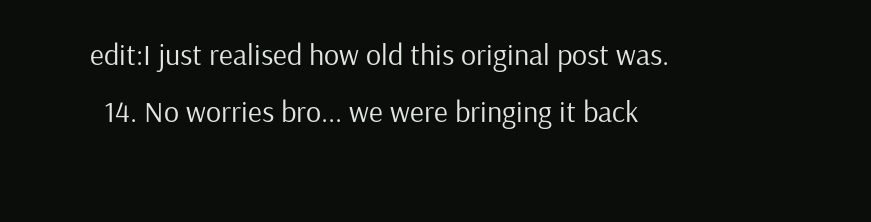edit:I just realised how old this original post was.
  14. No worries bro... we were bringing it back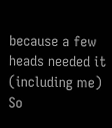because a few heads needed it (including me) So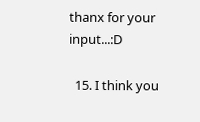thanx for your input...:D

  15. I think you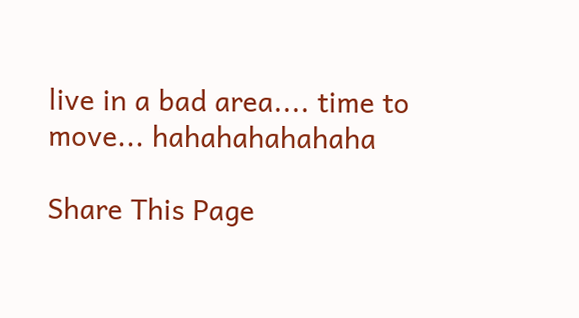live in a bad area.... time to move... hahahahahahaha

Share This Page